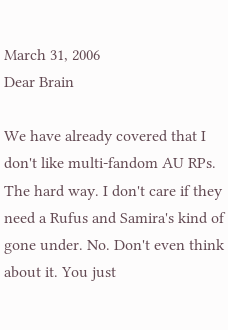March 31, 2006
Dear Brain

We have already covered that I don't like multi-fandom AU RPs. The hard way. I don't care if they need a Rufus and Samira's kind of gone under. No. Don't even think about it. You just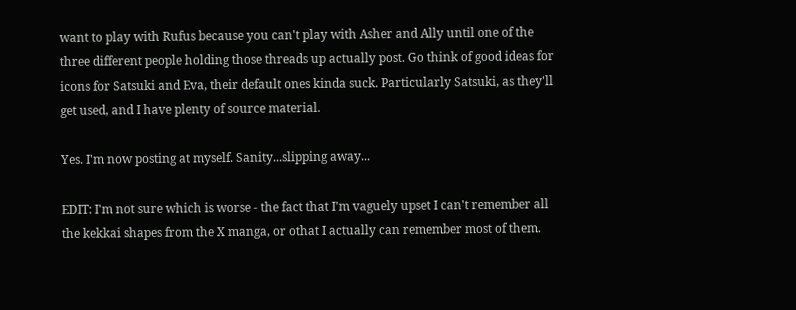want to play with Rufus because you can't play with Asher and Ally until one of the three different people holding those threads up actually post. Go think of good ideas for icons for Satsuki and Eva, their default ones kinda suck. Particularly Satsuki, as they'll get used, and I have plenty of source material.

Yes. I'm now posting at myself. Sanity...slipping away...

EDIT: I'm not sure which is worse - the fact that I'm vaguely upset I can't remember all the kekkai shapes from the X manga, or othat I actually can remember most of them.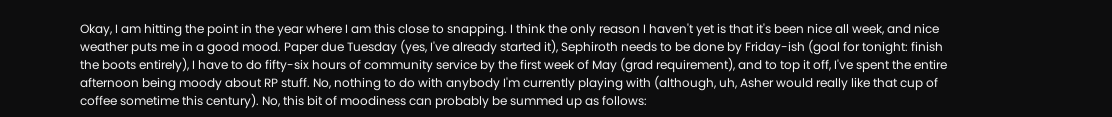Okay, I am hitting the point in the year where I am this close to snapping. I think the only reason I haven't yet is that it's been nice all week, and nice weather puts me in a good mood. Paper due Tuesday (yes, I've already started it), Sephiroth needs to be done by Friday-ish (goal for tonight: finish the boots entirely), I have to do fifty-six hours of community service by the first week of May (grad requirement), and to top it off, I've spent the entire afternoon being moody about RP stuff. No, nothing to do with anybody I'm currently playing with (although, uh, Asher would really like that cup of coffee sometime this century). No, this bit of moodiness can probably be summed up as follows: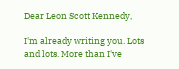Dear Leon Scott Kennedy,

I'm already writing you. Lots and lots. More than I've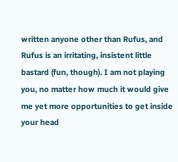written anyone other than Rufus, and Rufus is an irritating, insistent little bastard (fun, though). I am not playing you, no matter how much it would give me yet more opportunities to get inside your head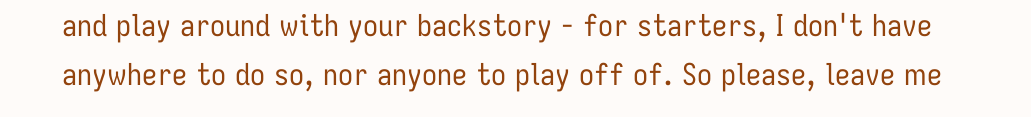and play around with your backstory - for starters, I don't have anywhere to do so, nor anyone to play off of. So please, leave me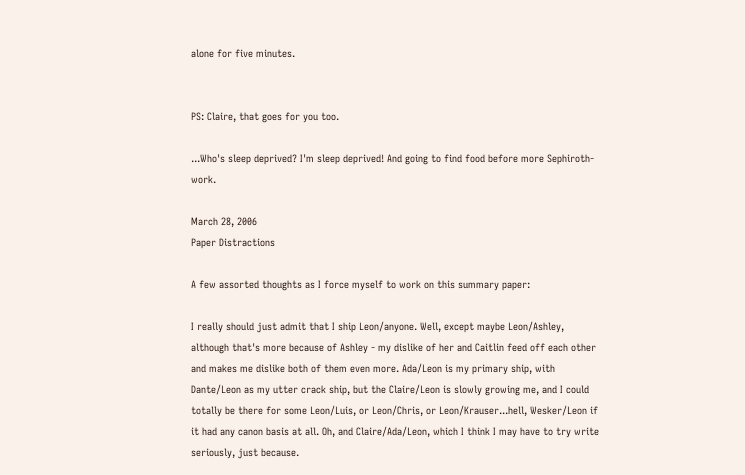alone for five minutes.


PS: Claire, that goes for you too.

...Who's sleep deprived? I'm sleep deprived! And going to find food before more Sephiroth-work.

March 28, 2006
Paper Distractions

A few assorted thoughts as I force myself to work on this summary paper:

I really should just admit that I ship Leon/anyone. Well, except maybe Leon/Ashley, although that's more because of Ashley - my dislike of her and Caitlin feed off each other and makes me dislike both of them even more. Ada/Leon is my primary ship, with Dante/Leon as my utter crack ship, but the Claire/Leon is slowly growing me, and I could totally be there for some Leon/Luis, or Leon/Chris, or Leon/Krauser...hell, Wesker/Leon if it had any canon basis at all. Oh, and Claire/Ada/Leon, which I think I may have to try write seriously, just because.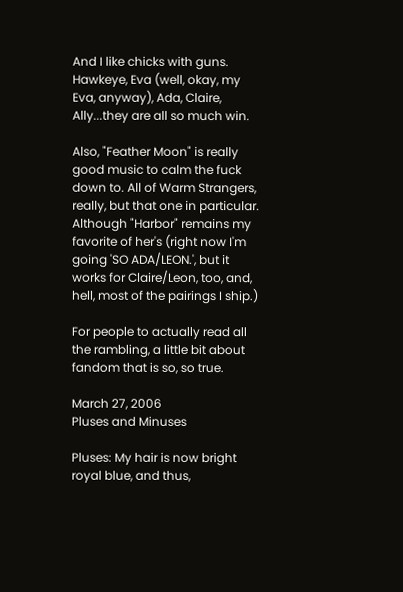And I like chicks with guns. Hawkeye, Eva (well, okay, my Eva, anyway), Ada, Claire, Ally...they are all so much win.

Also, "Feather Moon" is really good music to calm the fuck down to. All of Warm Strangers, really, but that one in particular. Although "Harbor" remains my favorite of her's (right now I'm going 'SO ADA/LEON.', but it works for Claire/Leon, too, and, hell, most of the pairings I ship.)

For people to actually read all the rambling, a little bit about fandom that is so, so true.

March 27, 2006
Pluses and Minuses

Pluses: My hair is now bright royal blue, and thus,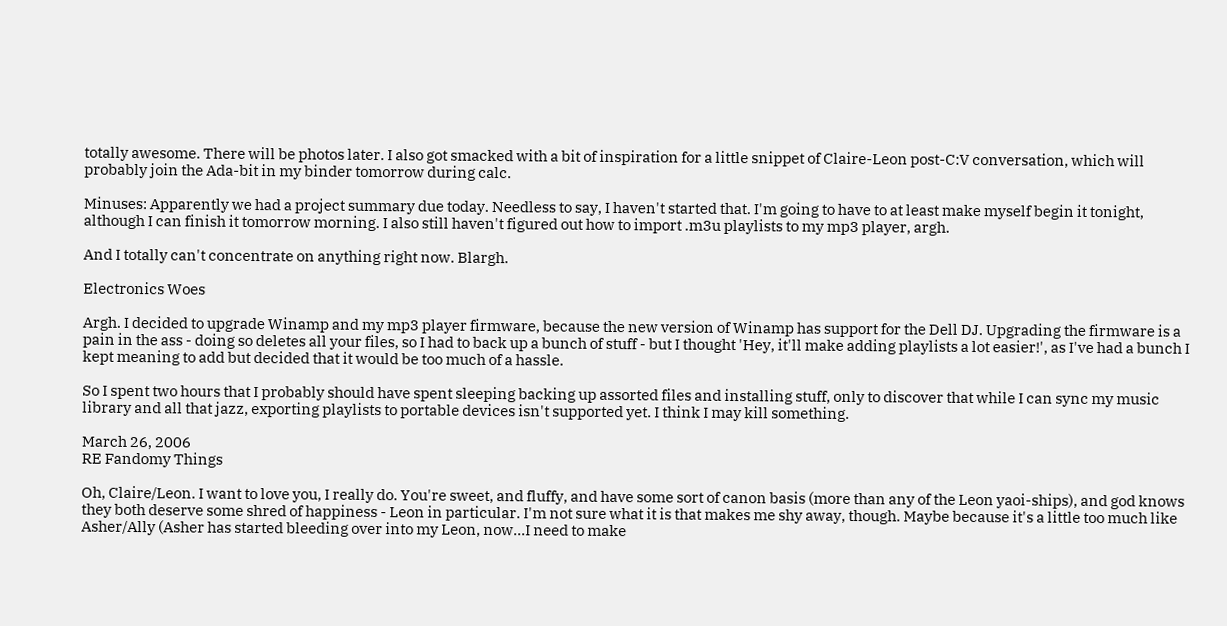totally awesome. There will be photos later. I also got smacked with a bit of inspiration for a little snippet of Claire-Leon post-C:V conversation, which will probably join the Ada-bit in my binder tomorrow during calc.

Minuses: Apparently we had a project summary due today. Needless to say, I haven't started that. I'm going to have to at least make myself begin it tonight, although I can finish it tomorrow morning. I also still haven't figured out how to import .m3u playlists to my mp3 player, argh.

And I totally can't concentrate on anything right now. Blargh.

Electronics Woes

Argh. I decided to upgrade Winamp and my mp3 player firmware, because the new version of Winamp has support for the Dell DJ. Upgrading the firmware is a pain in the ass - doing so deletes all your files, so I had to back up a bunch of stuff - but I thought 'Hey, it'll make adding playlists a lot easier!', as I've had a bunch I kept meaning to add but decided that it would be too much of a hassle.

So I spent two hours that I probably should have spent sleeping backing up assorted files and installing stuff, only to discover that while I can sync my music library and all that jazz, exporting playlists to portable devices isn't supported yet. I think I may kill something.

March 26, 2006
RE Fandomy Things

Oh, Claire/Leon. I want to love you, I really do. You're sweet, and fluffy, and have some sort of canon basis (more than any of the Leon yaoi-ships), and god knows they both deserve some shred of happiness - Leon in particular. I'm not sure what it is that makes me shy away, though. Maybe because it's a little too much like Asher/Ally (Asher has started bleeding over into my Leon, now...I need to make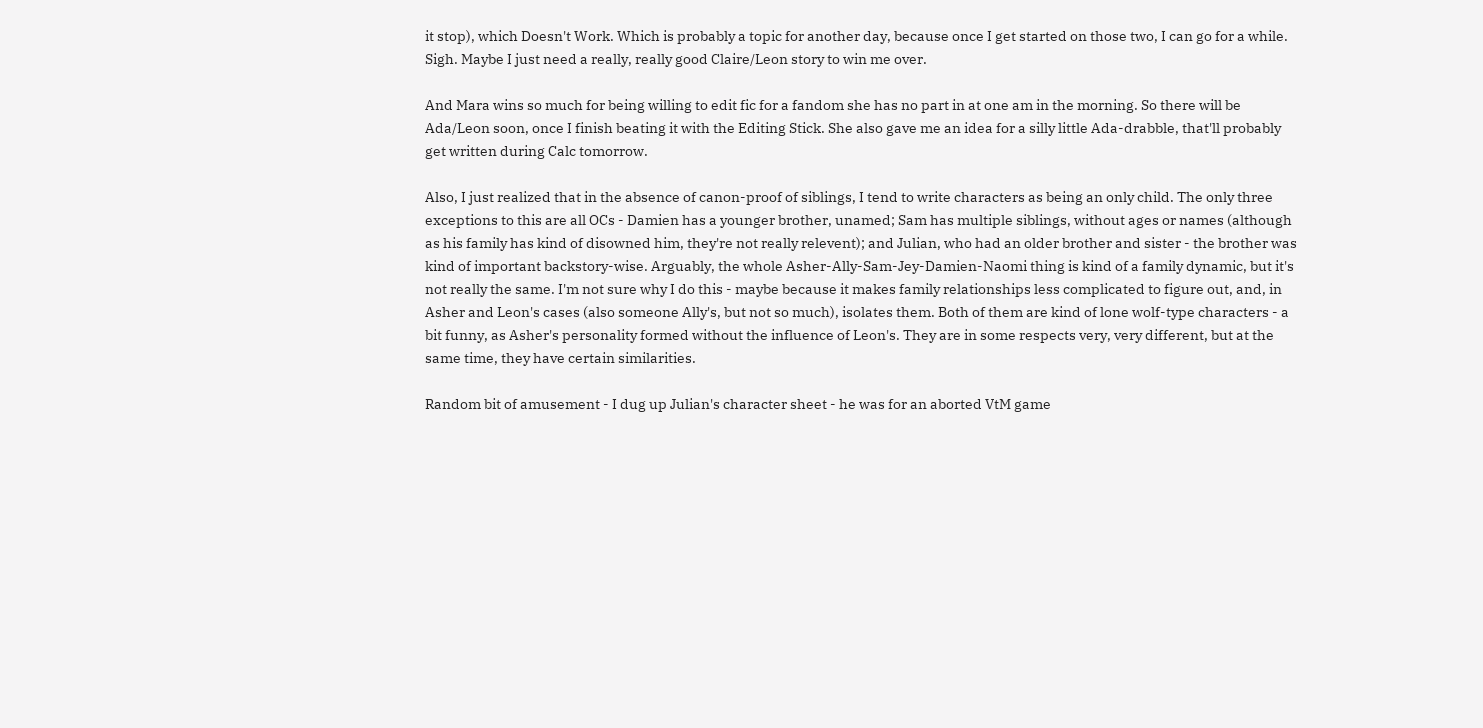it stop), which Doesn't Work. Which is probably a topic for another day, because once I get started on those two, I can go for a while. Sigh. Maybe I just need a really, really good Claire/Leon story to win me over.

And Mara wins so much for being willing to edit fic for a fandom she has no part in at one am in the morning. So there will be Ada/Leon soon, once I finish beating it with the Editing Stick. She also gave me an idea for a silly little Ada-drabble, that'll probably get written during Calc tomorrow.

Also, I just realized that in the absence of canon-proof of siblings, I tend to write characters as being an only child. The only three exceptions to this are all OCs - Damien has a younger brother, unamed; Sam has multiple siblings, without ages or names (although as his family has kind of disowned him, they're not really relevent); and Julian, who had an older brother and sister - the brother was kind of important backstory-wise. Arguably, the whole Asher-Ally-Sam-Jey-Damien-Naomi thing is kind of a family dynamic, but it's not really the same. I'm not sure why I do this - maybe because it makes family relationships less complicated to figure out, and, in Asher and Leon's cases (also someone Ally's, but not so much), isolates them. Both of them are kind of lone wolf-type characters - a bit funny, as Asher's personality formed without the influence of Leon's. They are in some respects very, very different, but at the same time, they have certain similarities.

Random bit of amusement - I dug up Julian's character sheet - he was for an aborted VtM game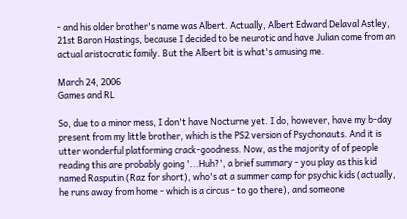- and his older brother's name was Albert. Actually, Albert Edward Delaval Astley, 21st Baron Hastings, because I decided to be neurotic and have Julian come from an actual aristocratic family. But the Albert bit is what's amusing me.

March 24, 2006
Games and RL

So, due to a minor mess, I don't have Nocturne yet. I do, however, have my b-day present from my little brother, which is the PS2 version of Psychonauts. And it is utter wonderful platforming crack-goodness. Now, as the majority of of people reading this are probably going '...Huh?', a brief summary - you play as this kid named Rasputin (Raz for short), who's at a summer camp for psychic kids (actually, he runs away from home - which is a circus - to go there), and someone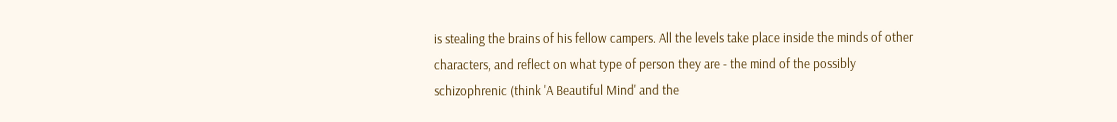is stealing the brains of his fellow campers. All the levels take place inside the minds of other characters, and reflect on what type of person they are - the mind of the possibly schizophrenic (think 'A Beautiful Mind' and the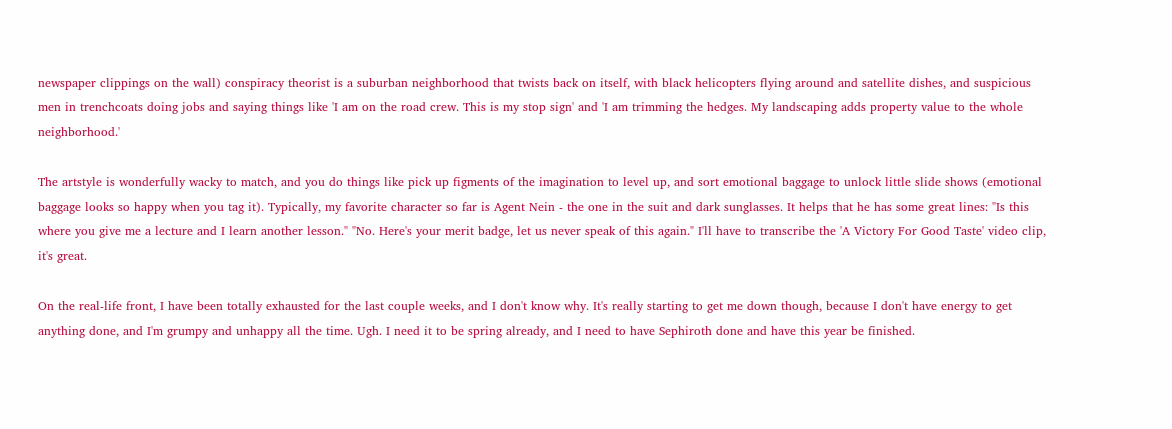newspaper clippings on the wall) conspiracy theorist is a suburban neighborhood that twists back on itself, with black helicopters flying around and satellite dishes, and suspicious men in trenchcoats doing jobs and saying things like 'I am on the road crew. This is my stop sign' and 'I am trimming the hedges. My landscaping adds property value to the whole neighborhood.'

The artstyle is wonderfully wacky to match, and you do things like pick up figments of the imagination to level up, and sort emotional baggage to unlock little slide shows (emotional baggage looks so happy when you tag it). Typically, my favorite character so far is Agent Nein - the one in the suit and dark sunglasses. It helps that he has some great lines: "Is this where you give me a lecture and I learn another lesson." "No. Here's your merit badge, let us never speak of this again." I'll have to transcribe the 'A Victory For Good Taste' video clip, it's great.

On the real-life front, I have been totally exhausted for the last couple weeks, and I don't know why. It's really starting to get me down though, because I don't have energy to get anything done, and I'm grumpy and unhappy all the time. Ugh. I need it to be spring already, and I need to have Sephiroth done and have this year be finished.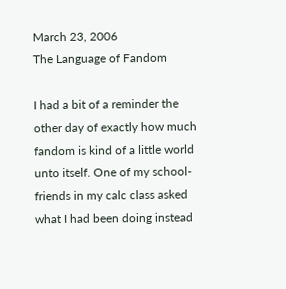March 23, 2006
The Language of Fandom

I had a bit of a reminder the other day of exactly how much fandom is kind of a little world unto itself. One of my school-friends in my calc class asked what I had been doing instead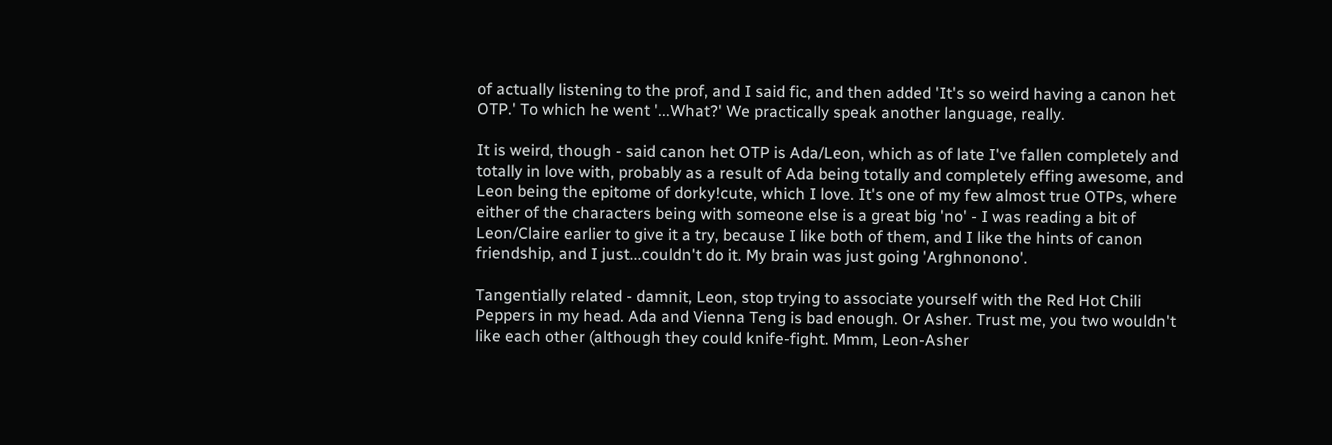of actually listening to the prof, and I said fic, and then added 'It's so weird having a canon het OTP.' To which he went '...What?' We practically speak another language, really.

It is weird, though - said canon het OTP is Ada/Leon, which as of late I've fallen completely and totally in love with, probably as a result of Ada being totally and completely effing awesome, and Leon being the epitome of dorky!cute, which I love. It's one of my few almost true OTPs, where either of the characters being with someone else is a great big 'no' - I was reading a bit of Leon/Claire earlier to give it a try, because I like both of them, and I like the hints of canon friendship, and I just...couldn't do it. My brain was just going 'Arghnonono'.

Tangentially related - damnit, Leon, stop trying to associate yourself with the Red Hot Chili Peppers in my head. Ada and Vienna Teng is bad enough. Or Asher. Trust me, you two wouldn't like each other (although they could knife-fight. Mmm, Leon-Asher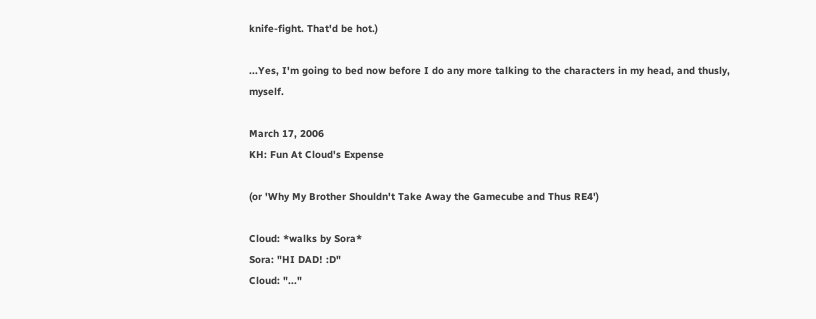knife-fight. That'd be hot.)

...Yes, I'm going to bed now before I do any more talking to the characters in my head, and thusly, myself.

March 17, 2006
KH: Fun At Cloud's Expense

(or 'Why My Brother Shouldn't Take Away the Gamecube and Thus RE4')

Cloud: *walks by Sora*
Sora: "HI DAD! :D"
Cloud: "..."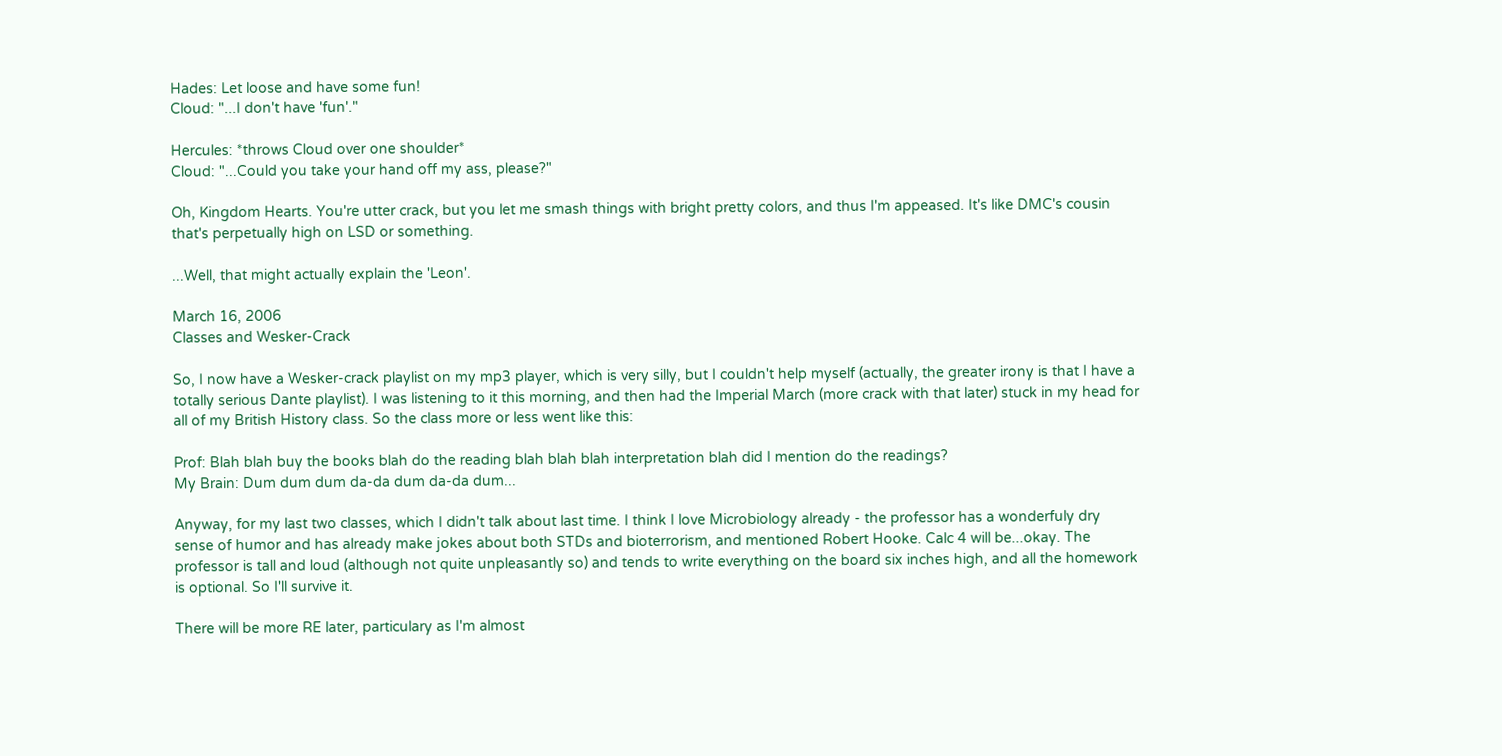Hades: Let loose and have some fun!
Cloud: "...I don't have 'fun'."

Hercules: *throws Cloud over one shoulder*
Cloud: "...Could you take your hand off my ass, please?"

Oh, Kingdom Hearts. You're utter crack, but you let me smash things with bright pretty colors, and thus I'm appeased. It's like DMC's cousin that's perpetually high on LSD or something.

...Well, that might actually explain the 'Leon'.

March 16, 2006
Classes and Wesker-Crack

So, I now have a Wesker-crack playlist on my mp3 player, which is very silly, but I couldn't help myself (actually, the greater irony is that I have a totally serious Dante playlist). I was listening to it this morning, and then had the Imperial March (more crack with that later) stuck in my head for all of my British History class. So the class more or less went like this:

Prof: Blah blah buy the books blah do the reading blah blah blah interpretation blah did I mention do the readings?
My Brain: Dum dum dum da-da dum da-da dum...

Anyway, for my last two classes, which I didn't talk about last time. I think I love Microbiology already - the professor has a wonderfuly dry sense of humor and has already make jokes about both STDs and bioterrorism, and mentioned Robert Hooke. Calc 4 will be...okay. The professor is tall and loud (although not quite unpleasantly so) and tends to write everything on the board six inches high, and all the homework is optional. So I'll survive it.

There will be more RE later, particulary as I'm almost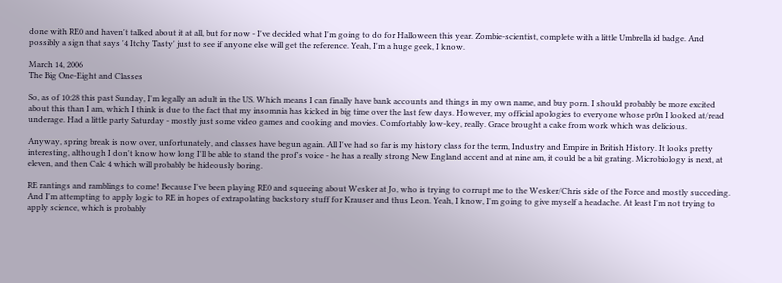done with RE0 and haven't talked about it at all, but for now - I've decided what I'm going to do for Halloween this year. Zombie-scientist, complete with a little Umbrella id badge. And possibly a sign that says '4 Itchy Tasty' just to see if anyone else will get the reference. Yeah, I'm a huge geek, I know.

March 14, 2006
The Big One-Eight and Classes

So, as of 10:28 this past Sunday, I'm legally an adult in the US. Which means I can finally have bank accounts and things in my own name, and buy porn. I should probably be more excited about this than I am, which I think is due to the fact that my insomnia has kicked in big time over the last few days. However, my official apologies to everyone whose pr0n I looked at/read underage. Had a little party Saturday - mostly just some video games and cooking and movies. Comfortably low-key, really. Grace brought a cake from work which was delicious.

Anyway, spring break is now over, unfortunately, and classes have begun again. All I've had so far is my history class for the term, Industry and Empire in British History. It looks pretty interesting, although I don't know how long I'll be able to stand the prof's voice - he has a really strong New England accent and at nine am, it could be a bit grating. Microbiology is next, at eleven, and then Calc 4 which will probably be hideously boring.

RE rantings and ramblings to come! Because I've been playing RE0 and squeeing about Wesker at Jo, who is trying to corrupt me to the Wesker/Chris side of the Force and mostly succeding. And I'm attempting to apply logic to RE in hopes of extrapolating backstory stuff for Krauser and thus Leon. Yeah, I know, I'm going to give myself a headache. At least I'm not trying to apply science, which is probably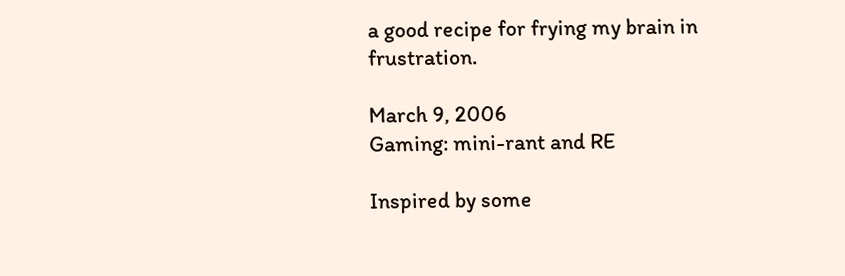a good recipe for frying my brain in frustration.

March 9, 2006
Gaming: mini-rant and RE

Inspired by some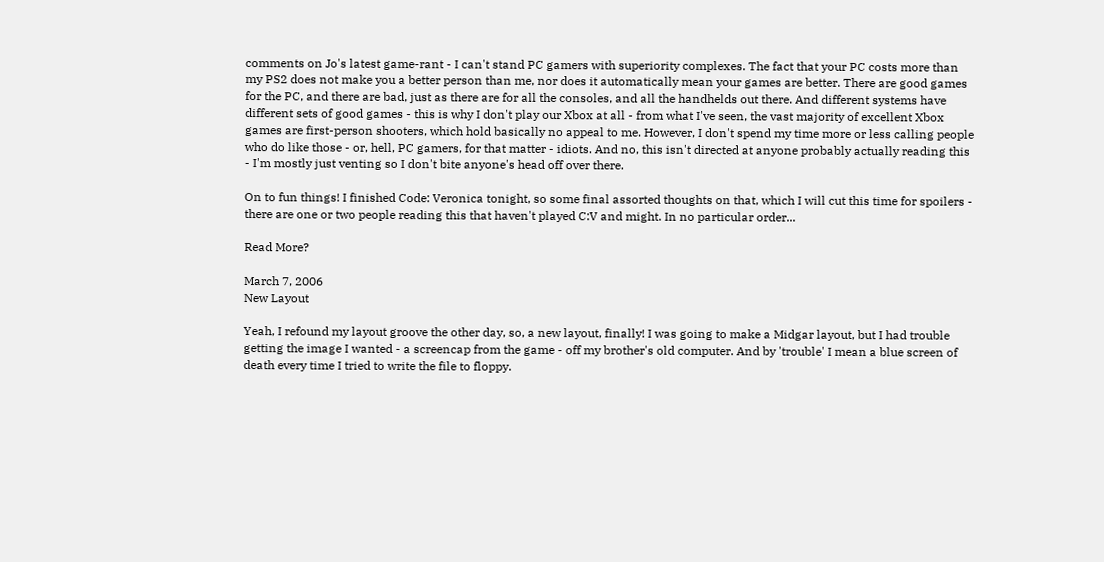comments on Jo's latest game-rant - I can't stand PC gamers with superiority complexes. The fact that your PC costs more than my PS2 does not make you a better person than me, nor does it automatically mean your games are better. There are good games for the PC, and there are bad, just as there are for all the consoles, and all the handhelds out there. And different systems have different sets of good games - this is why I don't play our Xbox at all - from what I've seen, the vast majority of excellent Xbox games are first-person shooters, which hold basically no appeal to me. However, I don't spend my time more or less calling people who do like those - or, hell, PC gamers, for that matter - idiots. And no, this isn't directed at anyone probably actually reading this - I'm mostly just venting so I don't bite anyone's head off over there.

On to fun things! I finished Code: Veronica tonight, so some final assorted thoughts on that, which I will cut this time for spoilers - there are one or two people reading this that haven't played C:V and might. In no particular order...

Read More?

March 7, 2006
New Layout

Yeah, I refound my layout groove the other day, so, a new layout, finally! I was going to make a Midgar layout, but I had trouble getting the image I wanted - a screencap from the game - off my brother's old computer. And by 'trouble' I mean a blue screen of death every time I tried to write the file to floppy.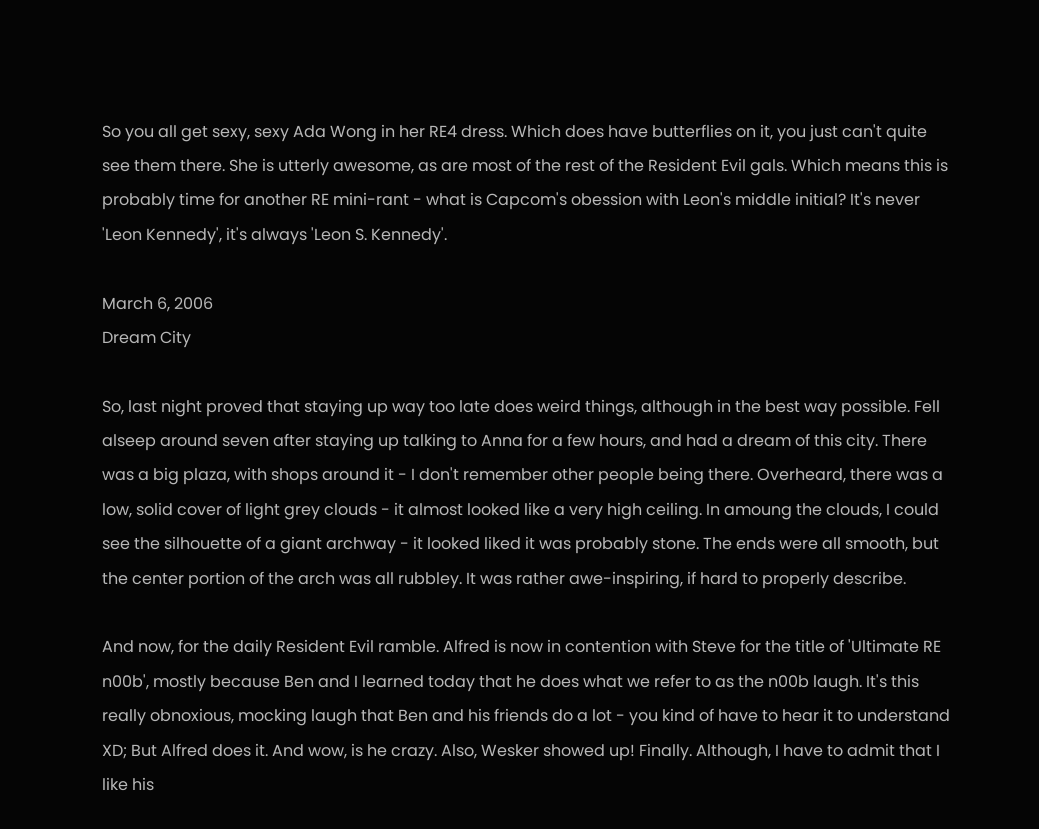So you all get sexy, sexy Ada Wong in her RE4 dress. Which does have butterflies on it, you just can't quite see them there. She is utterly awesome, as are most of the rest of the Resident Evil gals. Which means this is probably time for another RE mini-rant - what is Capcom's obession with Leon's middle initial? It's never 'Leon Kennedy', it's always 'Leon S. Kennedy'.

March 6, 2006
Dream City

So, last night proved that staying up way too late does weird things, although in the best way possible. Fell alseep around seven after staying up talking to Anna for a few hours, and had a dream of this city. There was a big plaza, with shops around it - I don't remember other people being there. Overheard, there was a low, solid cover of light grey clouds - it almost looked like a very high ceiling. In amoung the clouds, I could see the silhouette of a giant archway - it looked liked it was probably stone. The ends were all smooth, but the center portion of the arch was all rubbley. It was rather awe-inspiring, if hard to properly describe.

And now, for the daily Resident Evil ramble. Alfred is now in contention with Steve for the title of 'Ultimate RE n00b', mostly because Ben and I learned today that he does what we refer to as the n00b laugh. It's this really obnoxious, mocking laugh that Ben and his friends do a lot - you kind of have to hear it to understand XD; But Alfred does it. And wow, is he crazy. Also, Wesker showed up! Finally. Although, I have to admit that I like his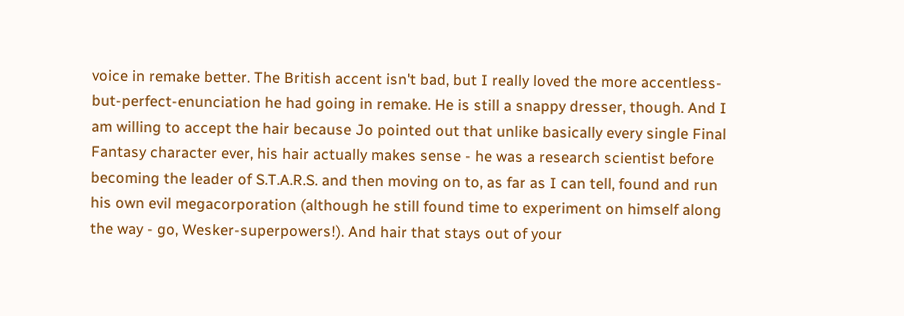voice in remake better. The British accent isn't bad, but I really loved the more accentless-but-perfect-enunciation he had going in remake. He is still a snappy dresser, though. And I am willing to accept the hair because Jo pointed out that unlike basically every single Final Fantasy character ever, his hair actually makes sense - he was a research scientist before becoming the leader of S.T.A.R.S. and then moving on to, as far as I can tell, found and run his own evil megacorporation (although he still found time to experiment on himself along the way - go, Wesker-superpowers!). And hair that stays out of your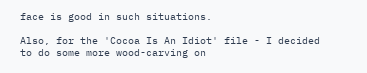face is good in such situations.

Also, for the 'Cocoa Is An Idiot' file - I decided to do some more wood-carving on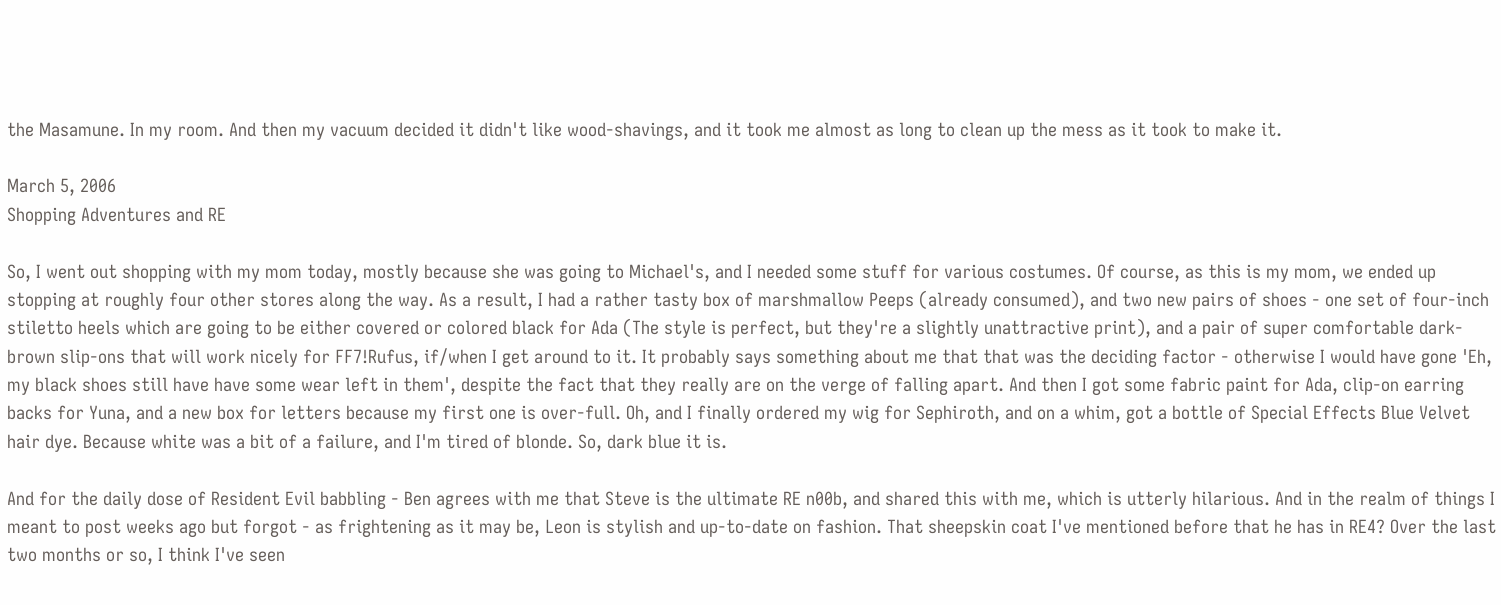the Masamune. In my room. And then my vacuum decided it didn't like wood-shavings, and it took me almost as long to clean up the mess as it took to make it.

March 5, 2006
Shopping Adventures and RE

So, I went out shopping with my mom today, mostly because she was going to Michael's, and I needed some stuff for various costumes. Of course, as this is my mom, we ended up stopping at roughly four other stores along the way. As a result, I had a rather tasty box of marshmallow Peeps (already consumed), and two new pairs of shoes - one set of four-inch stiletto heels which are going to be either covered or colored black for Ada (The style is perfect, but they're a slightly unattractive print), and a pair of super comfortable dark-brown slip-ons that will work nicely for FF7!Rufus, if/when I get around to it. It probably says something about me that that was the deciding factor - otherwise I would have gone 'Eh, my black shoes still have have some wear left in them', despite the fact that they really are on the verge of falling apart. And then I got some fabric paint for Ada, clip-on earring backs for Yuna, and a new box for letters because my first one is over-full. Oh, and I finally ordered my wig for Sephiroth, and on a whim, got a bottle of Special Effects Blue Velvet hair dye. Because white was a bit of a failure, and I'm tired of blonde. So, dark blue it is.

And for the daily dose of Resident Evil babbling - Ben agrees with me that Steve is the ultimate RE n00b, and shared this with me, which is utterly hilarious. And in the realm of things I meant to post weeks ago but forgot - as frightening as it may be, Leon is stylish and up-to-date on fashion. That sheepskin coat I've mentioned before that he has in RE4? Over the last two months or so, I think I've seen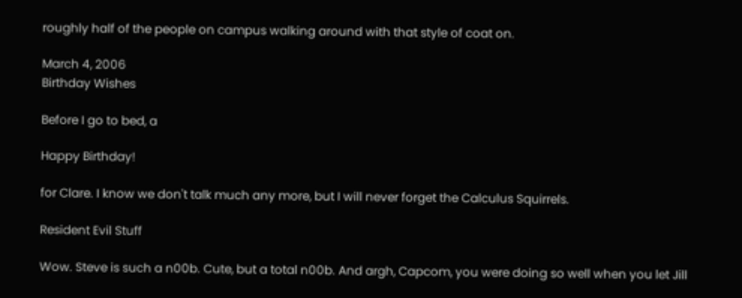roughly half of the people on campus walking around with that style of coat on.

March 4, 2006
Birthday Wishes

Before I go to bed, a

Happy Birthday!

for Clare. I know we don't talk much any more, but I will never forget the Calculus Squirrels.

Resident Evil Stuff

Wow. Steve is such a n00b. Cute, but a total n00b. And argh, Capcom, you were doing so well when you let Jill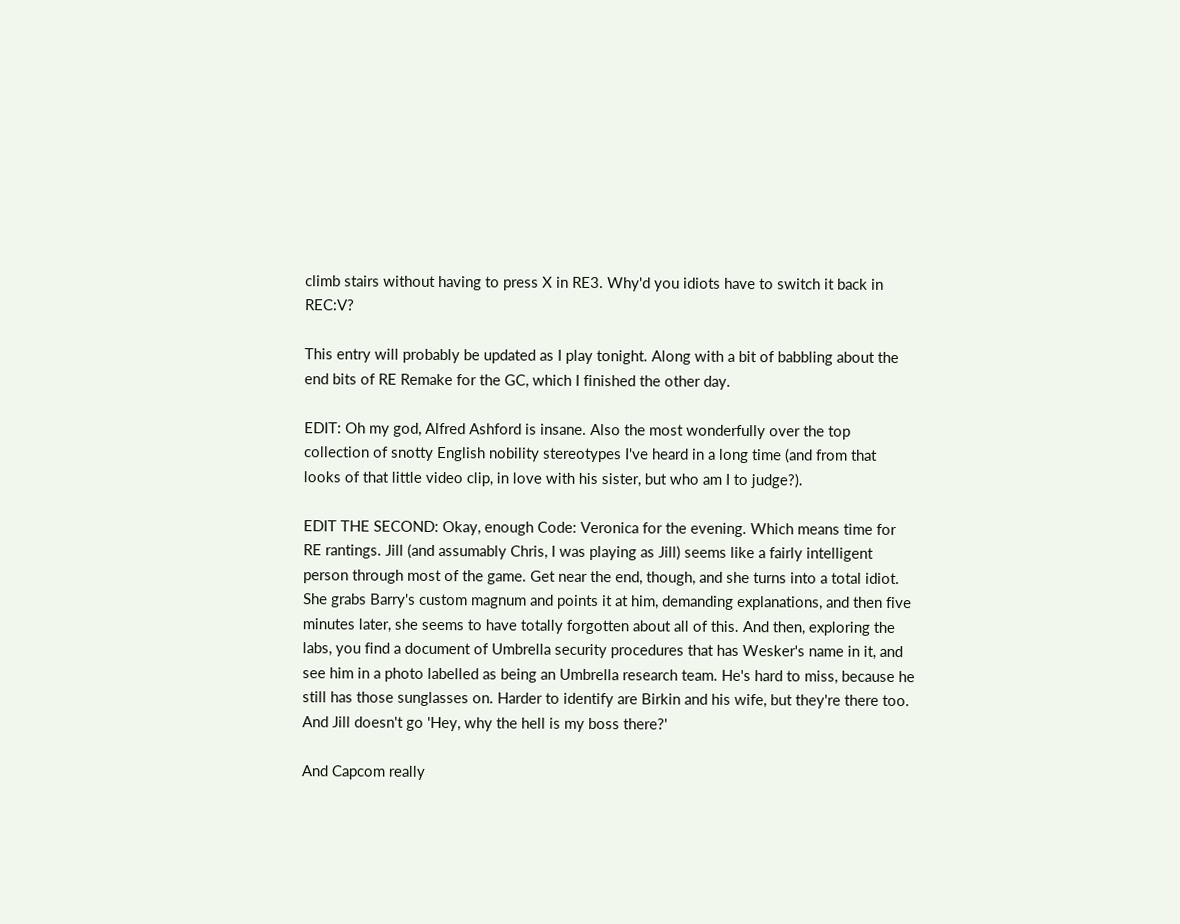climb stairs without having to press X in RE3. Why'd you idiots have to switch it back in REC:V?

This entry will probably be updated as I play tonight. Along with a bit of babbling about the end bits of RE Remake for the GC, which I finished the other day.

EDIT: Oh my god, Alfred Ashford is insane. Also the most wonderfully over the top collection of snotty English nobility stereotypes I've heard in a long time (and from that looks of that little video clip, in love with his sister, but who am I to judge?).

EDIT THE SECOND: Okay, enough Code: Veronica for the evening. Which means time for RE rantings. Jill (and assumably Chris, I was playing as Jill) seems like a fairly intelligent person through most of the game. Get near the end, though, and she turns into a total idiot. She grabs Barry's custom magnum and points it at him, demanding explanations, and then five minutes later, she seems to have totally forgotten about all of this. And then, exploring the labs, you find a document of Umbrella security procedures that has Wesker's name in it, and see him in a photo labelled as being an Umbrella research team. He's hard to miss, because he still has those sunglasses on. Harder to identify are Birkin and his wife, but they're there too. And Jill doesn't go 'Hey, why the hell is my boss there?'

And Capcom really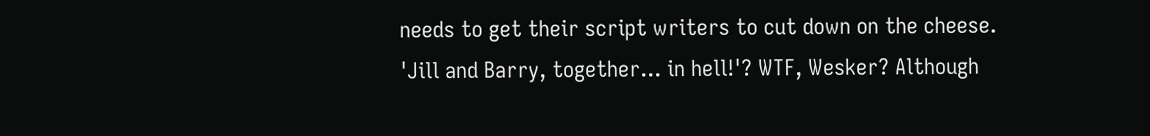needs to get their script writers to cut down on the cheese. 'Jill and Barry, together... in hell!'? WTF, Wesker? Although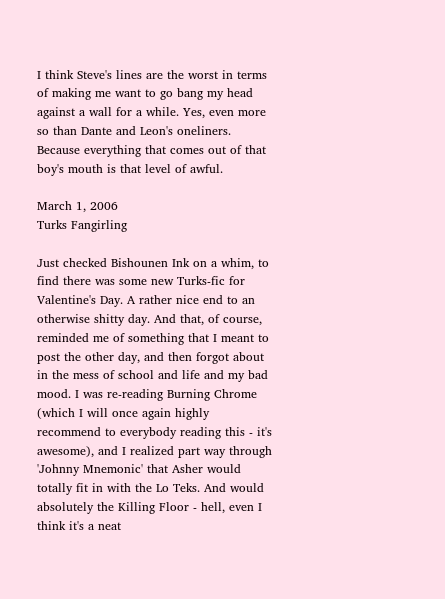I think Steve's lines are the worst in terms of making me want to go bang my head against a wall for a while. Yes, even more so than Dante and Leon's oneliners. Because everything that comes out of that boy's mouth is that level of awful.

March 1, 2006
Turks Fangirling

Just checked Bishounen Ink on a whim, to find there was some new Turks-fic for Valentine's Day. A rather nice end to an otherwise shitty day. And that, of course, reminded me of something that I meant to post the other day, and then forgot about in the mess of school and life and my bad mood. I was re-reading Burning Chrome (which I will once again highly recommend to everybody reading this - it's awesome), and I realized part way through 'Johnny Mnemonic' that Asher would totally fit in with the Lo Teks. And would absolutely the Killing Floor - hell, even I think it's a neat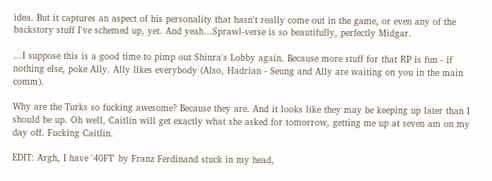idea. But it captures an aspect of his personality that hasn't really come out in the game, or even any of the backstory stuff I've schemed up, yet. And yeah...Sprawl-verse is so beautifully, perfectly Midgar.

...I suppose this is a good time to pimp out Shinra's Lobby again. Because more stuff for that RP is fun - if nothing else, poke Ally. Ally likes everybody (Also, Hadrian - Seung and Ally are waiting on you in the main comm).

Why are the Turks so fucking awesome? Because they are. And it looks like they may be keeping up later than I should be up. Oh well, Caitlin will get exactly what she asked for tomorrow, getting me up at seven am on my day off. Fucking Caitlin.

EDIT: Argh, I have '40FT' by Franz Ferdinand stuck in my head,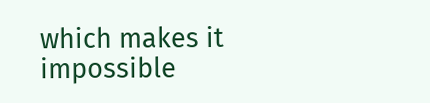which makes it impossible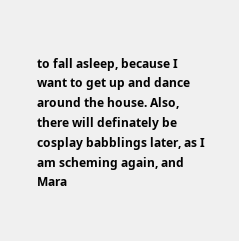to fall asleep, because I want to get up and dance around the house. Also, there will definately be cosplay babblings later, as I am scheming again, and Mara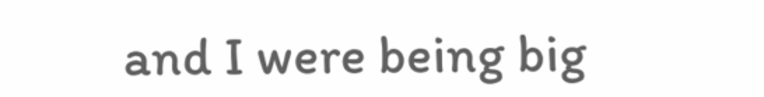and I were being big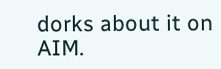dorks about it on AIM.